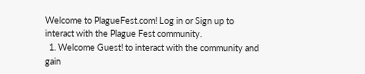Welcome to PlagueFest.com! Log in or Sign up to interact with the Plague Fest community.
  1. Welcome Guest! to interact with the community and gain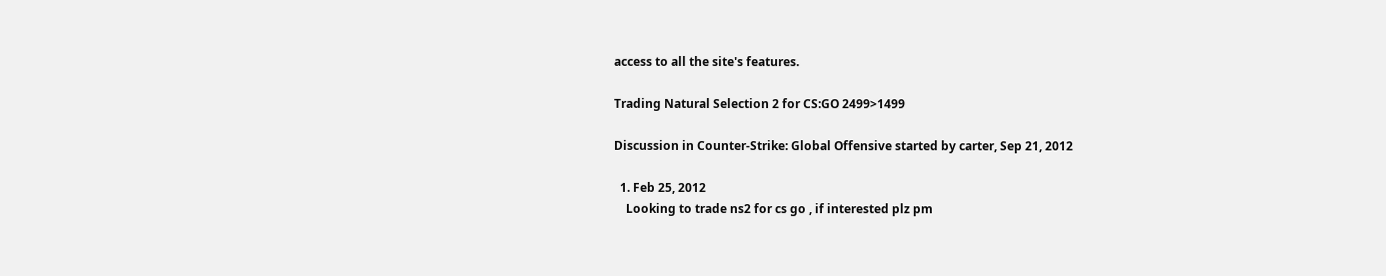access to all the site's features.

Trading Natural Selection 2 for CS:GO 2499>1499

Discussion in Counter-Strike: Global Offensive started by carter, Sep 21, 2012

  1. Feb 25, 2012
    Looking to trade ns2 for cs go , if interested plz pm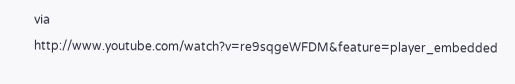via http://www.youtube.com/watch?v=re9sqgeWFDM&feature=player_embedded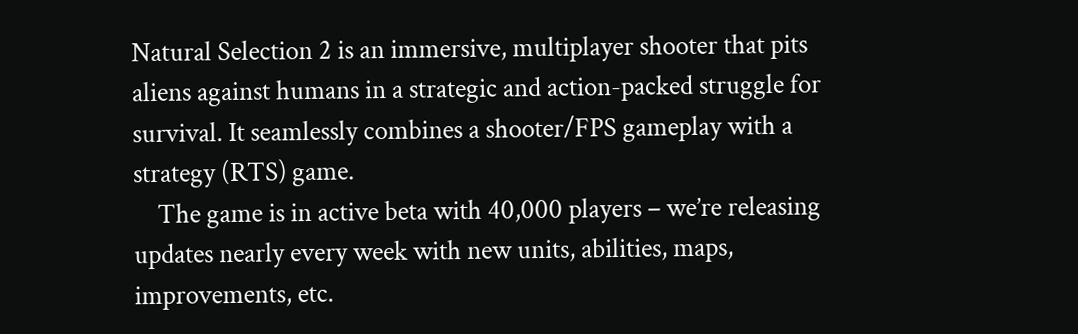Natural Selection 2 is an immersive, multiplayer shooter that pits aliens against humans in a strategic and action-packed struggle for survival. It seamlessly combines a shooter/FPS gameplay with a strategy (RTS) game.
    The game is in active beta with 40,000 players – we’re releasing updates nearly every week with new units, abilities, maps, improvements, etc.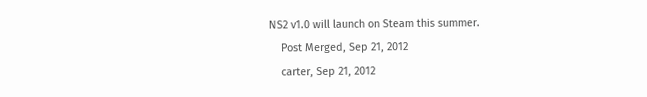NS2 v1.0 will launch on Steam this summer.
    Post Merged, Sep 21, 2012
    carter, Sep 21, 2012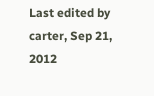Last edited by carter, Sep 21, 2012